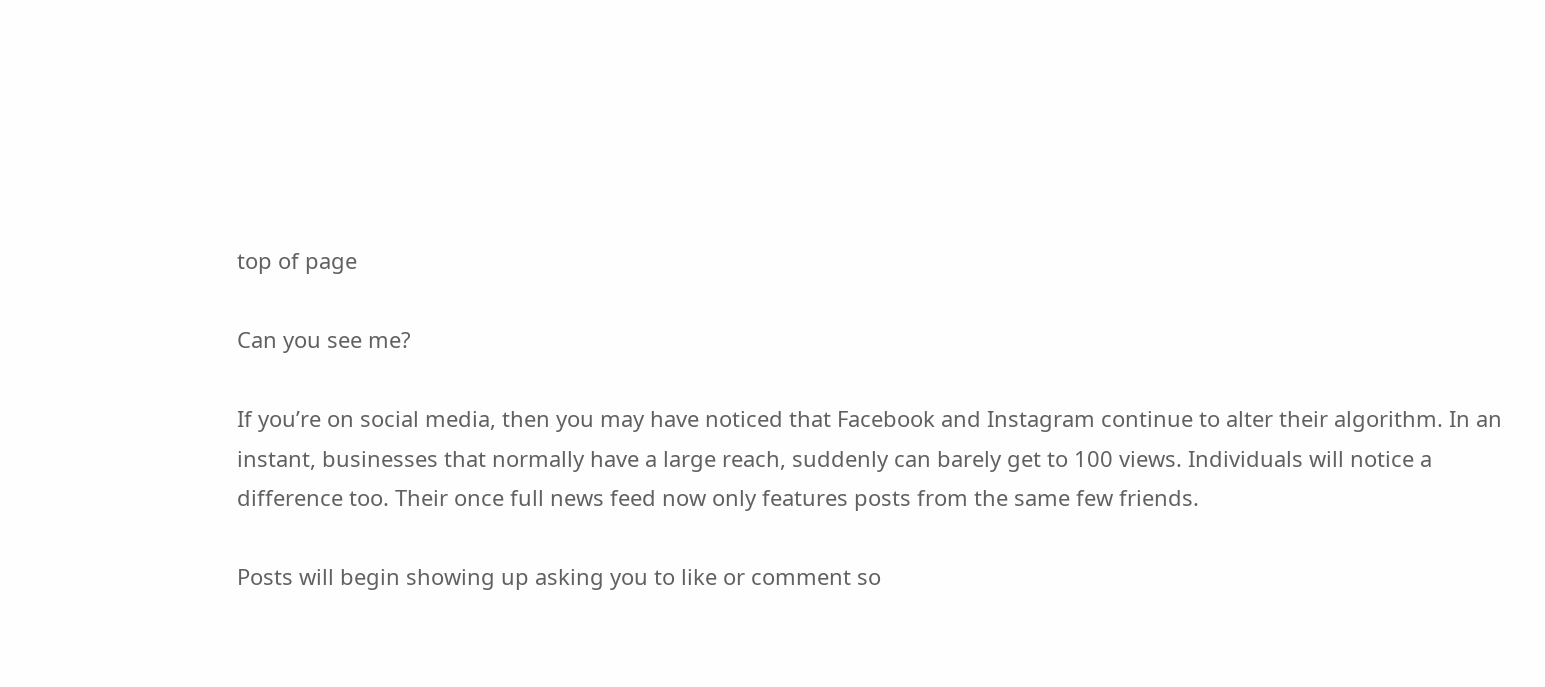top of page

Can you see me?

If you’re on social media, then you may have noticed that Facebook and Instagram continue to alter their algorithm. In an instant, businesses that normally have a large reach, suddenly can barely get to 100 views. Individuals will notice a difference too. Their once full news feed now only features posts from the same few friends.

Posts will begin showing up asking you to like or comment so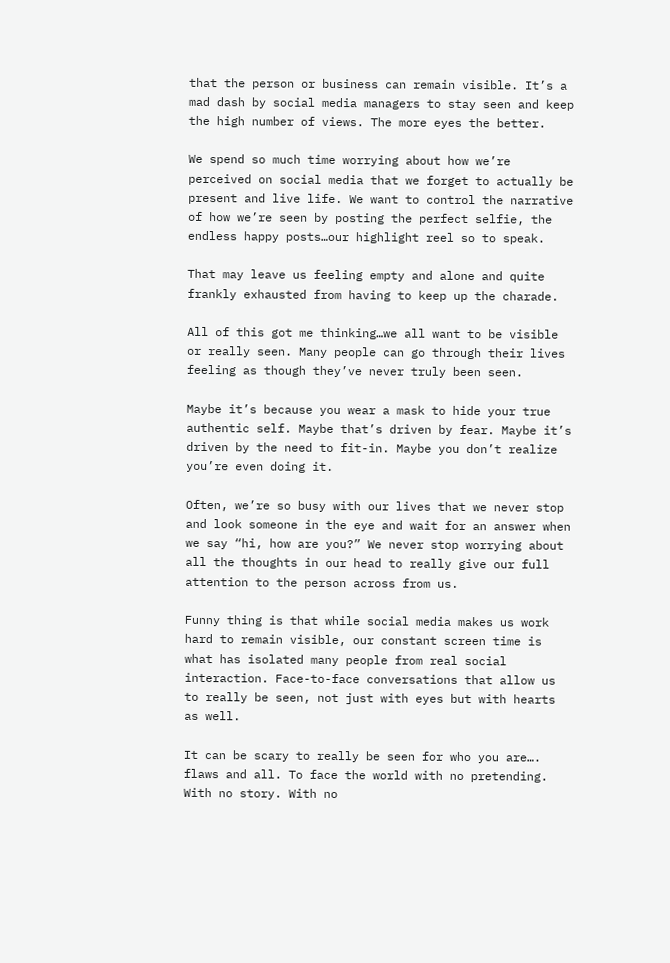that the person or business can remain visible. It’s a mad dash by social media managers to stay seen and keep the high number of views. The more eyes the better.

We spend so much time worrying about how we’re perceived on social media that we forget to actually be present and live life. We want to control the narrative of how we’re seen by posting the perfect selfie, the endless happy posts…our highlight reel so to speak.

That may leave us feeling empty and alone and quite frankly exhausted from having to keep up the charade.

All of this got me thinking…we all want to be visible or really seen. Many people can go through their lives feeling as though they’ve never truly been seen.

Maybe it’s because you wear a mask to hide your true authentic self. Maybe that’s driven by fear. Maybe it’s driven by the need to fit-in. Maybe you don’t realize you’re even doing it.

Often, we’re so busy with our lives that we never stop and look someone in the eye and wait for an answer when we say “hi, how are you?” We never stop worrying about all the thoughts in our head to really give our full attention to the person across from us.

Funny thing is that while social media makes us work hard to remain visible, our constant screen time is what has isolated many people from real social interaction. Face-to-face conversations that allow us to really be seen, not just with eyes but with hearts as well.

It can be scary to really be seen for who you are…. flaws and all. To face the world with no pretending. With no story. With no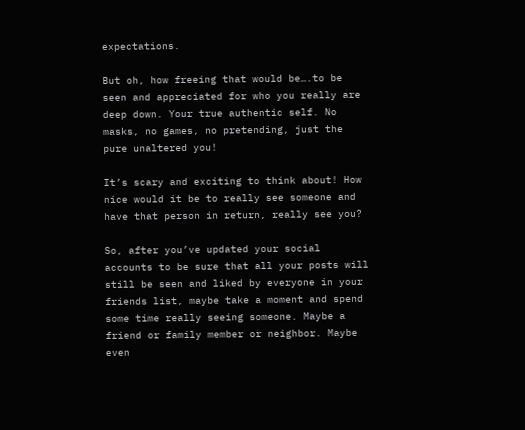expectations.

But oh, how freeing that would be….to be seen and appreciated for who you really are deep down. Your true authentic self. No masks, no games, no pretending, just the pure unaltered you!

It’s scary and exciting to think about! How nice would it be to really see someone and have that person in return, really see you?

So, after you’ve updated your social accounts to be sure that all your posts will still be seen and liked by everyone in your friends list, maybe take a moment and spend some time really seeing someone. Maybe a friend or family member or neighbor. Maybe even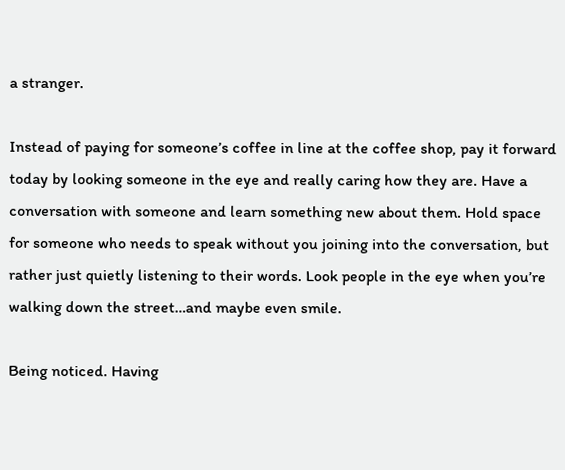a stranger.

Instead of paying for someone’s coffee in line at the coffee shop, pay it forward today by looking someone in the eye and really caring how they are. Have a conversation with someone and learn something new about them. Hold space for someone who needs to speak without you joining into the conversation, but rather just quietly listening to their words. Look people in the eye when you’re walking down the street…and maybe even smile.

Being noticed. Having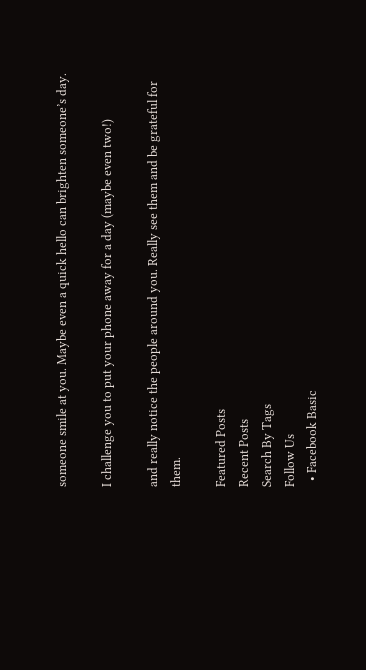someone smile at you. Maybe even a quick hello can brighten someone’s day.

I challenge you to put your phone away for a day (maybe even two!)

and really notice the people around you. Really see them and be grateful for them.

Featured Posts
Recent Posts
Search By Tags
Follow Us
  • Facebook Basic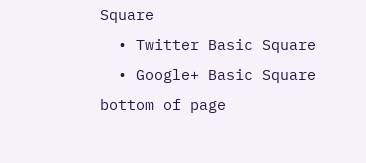Square
  • Twitter Basic Square
  • Google+ Basic Square
bottom of page